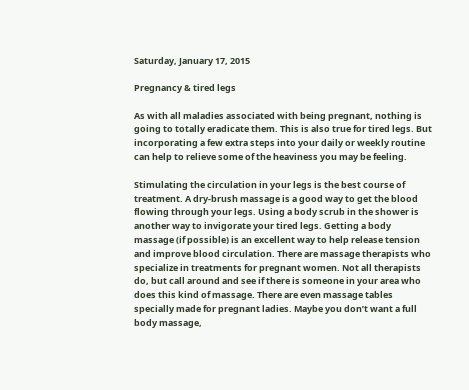Saturday, January 17, 2015

Pregnancy & tired legs

As with all maladies associated with being pregnant, nothing is going to totally eradicate them. This is also true for tired legs. But incorporating a few extra steps into your daily or weekly routine can help to relieve some of the heaviness you may be feeling.

Stimulating the circulation in your legs is the best course of treatment. A dry-brush massage is a good way to get the blood flowing through your legs. Using a body scrub in the shower is another way to invigorate your tired legs. Getting a body massage (if possible) is an excellent way to help release tension and improve blood circulation. There are massage therapists who specialize in treatments for pregnant women. Not all therapists do, but call around and see if there is someone in your area who does this kind of massage. There are even massage tables specially made for pregnant ladies. Maybe you don’t want a full body massage,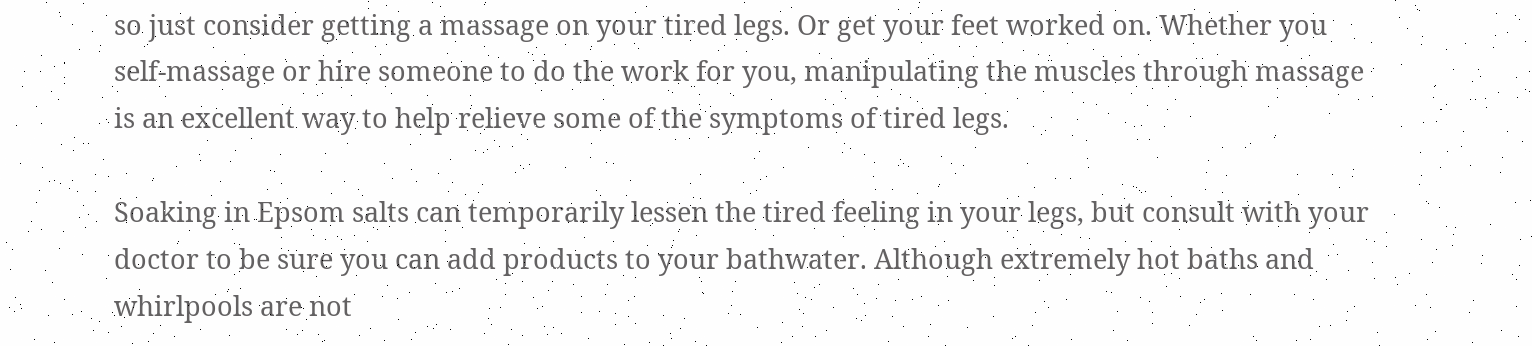so just consider getting a massage on your tired legs. Or get your feet worked on. Whether you self-massage or hire someone to do the work for you, manipulating the muscles through massage is an excellent way to help relieve some of the symptoms of tired legs.

Soaking in Epsom salts can temporarily lessen the tired feeling in your legs, but consult with your doctor to be sure you can add products to your bathwater. Although extremely hot baths and whirlpools are not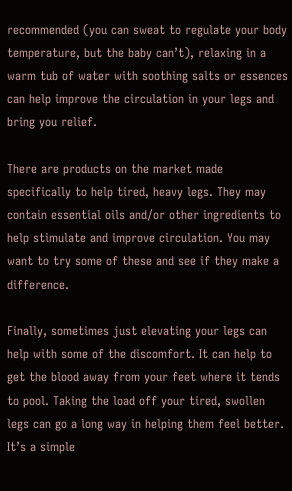recommended (you can sweat to regulate your body temperature, but the baby can’t), relaxing in a warm tub of water with soothing salts or essences can help improve the circulation in your legs and bring you relief.

There are products on the market made specifically to help tired, heavy legs. They may contain essential oils and/or other ingredients to help stimulate and improve circulation. You may want to try some of these and see if they make a difference.

Finally, sometimes just elevating your legs can help with some of the discomfort. It can help to get the blood away from your feet where it tends to pool. Taking the load off your tired, swollen legs can go a long way in helping them feel better. It’s a simple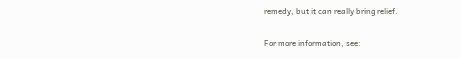remedy, but it can really bring relief.

For more information, see: